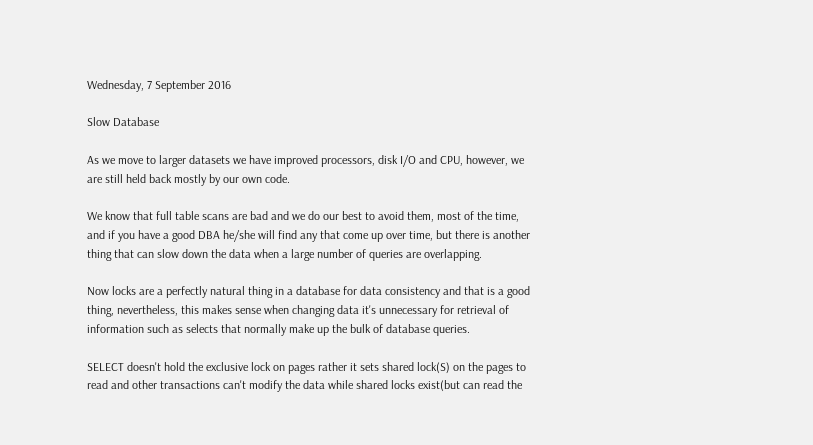Wednesday, 7 September 2016

Slow Database

As we move to larger datasets we have improved processors, disk I/O and CPU, however, we are still held back mostly by our own code.

We know that full table scans are bad and we do our best to avoid them, most of the time, and if you have a good DBA he/she will find any that come up over time, but there is another thing that can slow down the data when a large number of queries are overlapping.

Now locks are a perfectly natural thing in a database for data consistency and that is a good thing, nevertheless, this makes sense when changing data it's unnecessary for retrieval of information such as selects that normally make up the bulk of database queries.

SELECT doesn't hold the exclusive lock on pages rather it sets shared lock(S) on the pages to read and other transactions can't modify the data while shared locks exist(but can read the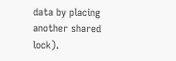data by placing another shared lock).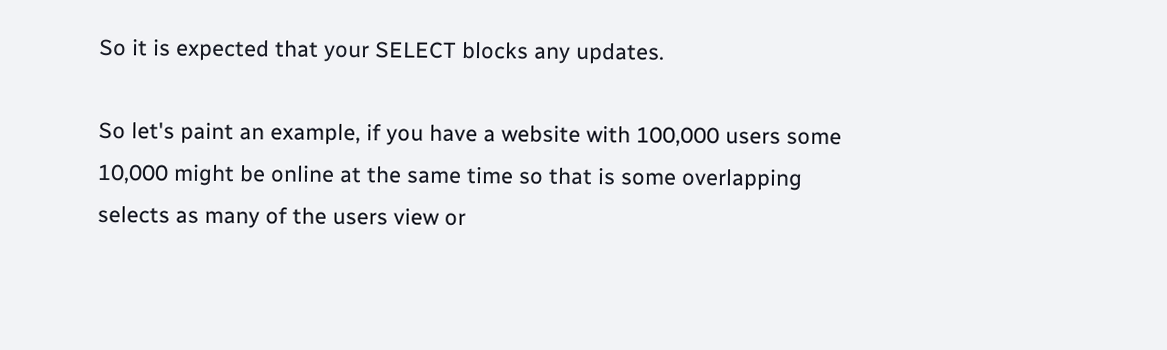So it is expected that your SELECT blocks any updates.

So let's paint an example, if you have a website with 100,000 users some 10,000 might be online at the same time so that is some overlapping selects as many of the users view or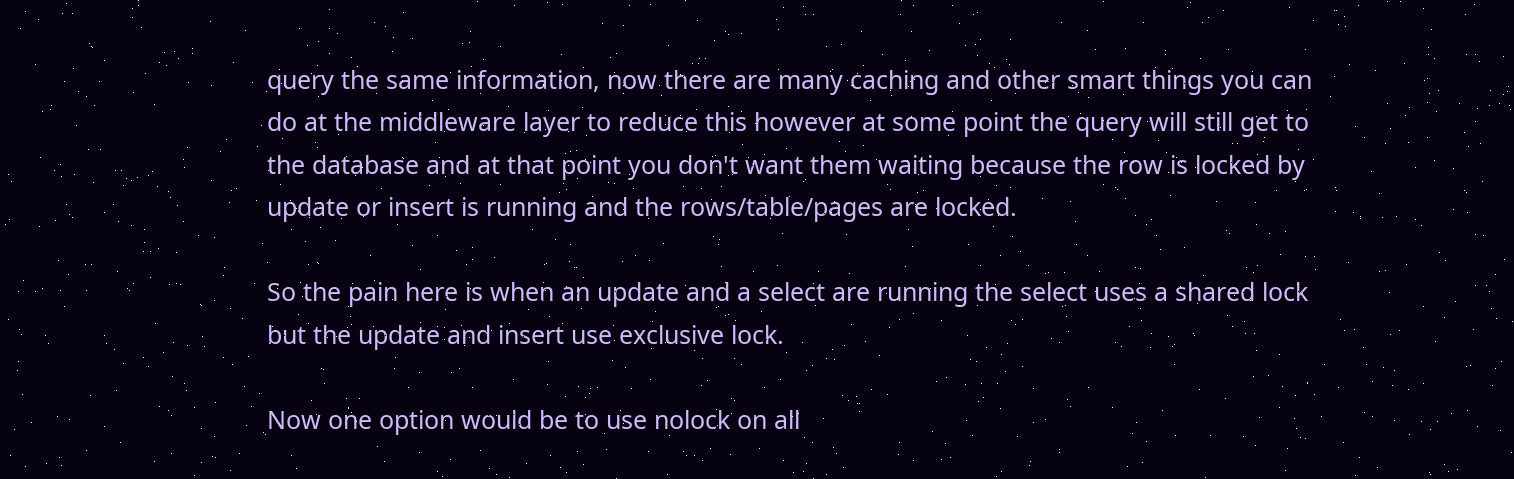query the same information, now there are many caching and other smart things you can do at the middleware layer to reduce this however at some point the query will still get to the database and at that point you don't want them waiting because the row is locked by update or insert is running and the rows/table/pages are locked.

So the pain here is when an update and a select are running the select uses a shared lock but the update and insert use exclusive lock.

Now one option would be to use nolock on all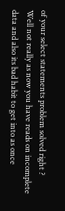of your select statements problem solved right ?
Well not really as now you have reads on incomplete data and also its bad habit to get into as once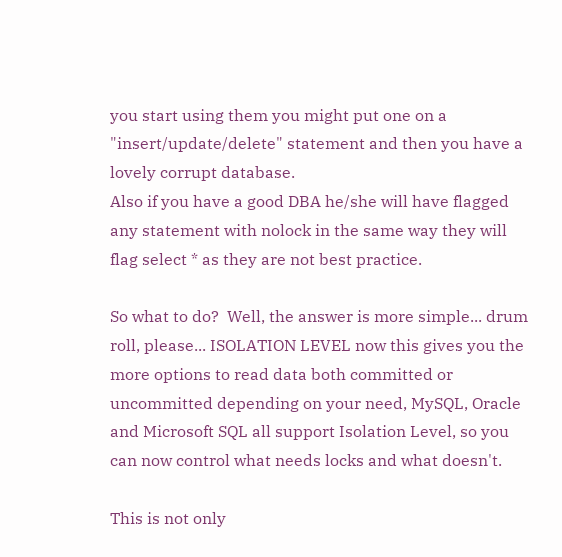you start using them you might put one on a "insert/update/delete" statement and then you have a lovely corrupt database.
Also if you have a good DBA he/she will have flagged any statement with nolock in the same way they will flag select * as they are not best practice.

So what to do?  Well, the answer is more simple... drum roll, please... ISOLATION LEVEL now this gives you the more options to read data both committed or uncommitted depending on your need, MySQL, Oracle and Microsoft SQL all support Isolation Level, so you can now control what needs locks and what doesn't.

This is not only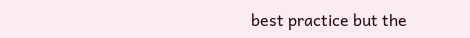best practice but the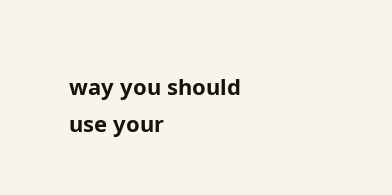way you should use your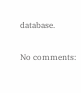database.

No comments: